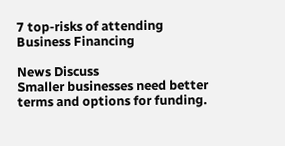7 top-risks of attending Business Financing

News Discuss
Smaller businesses need better terms and options for funding.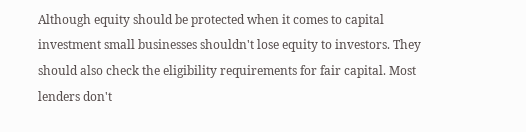Although equity should be protected when it comes to capital investment small businesses shouldn't lose equity to investors. They should also check the eligibility requirements for fair capital. Most lenders don't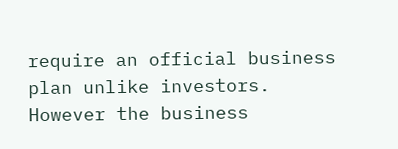require an official business plan unlike investors. However the business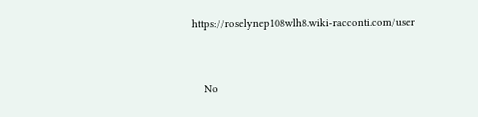https://roselynep108wlh8.wiki-racconti.com/user


    No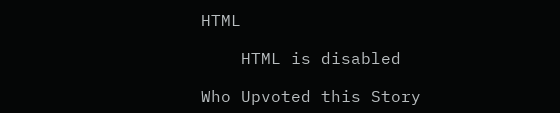HTML

    HTML is disabled

Who Upvoted this Story